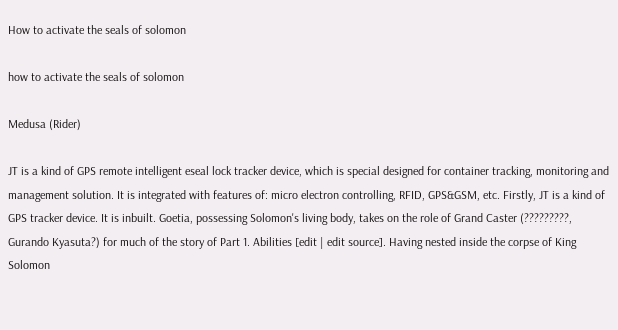How to activate the seals of solomon

how to activate the seals of solomon

Medusa (Rider)

JT is a kind of GPS remote intelligent eseal lock tracker device, which is special designed for container tracking, monitoring and management solution. It is integrated with features of: micro electron controlling, RFID, GPS&GSM, etc. Firstly, JT is a kind of GPS tracker device. It is inbuilt. Goetia, possessing Solomon's living body, takes on the role of Grand Caster (?????????, Gurando Kyasuta?) for much of the story of Part 1. Abilities [edit | edit source]. Having nested inside the corpse of King Solomon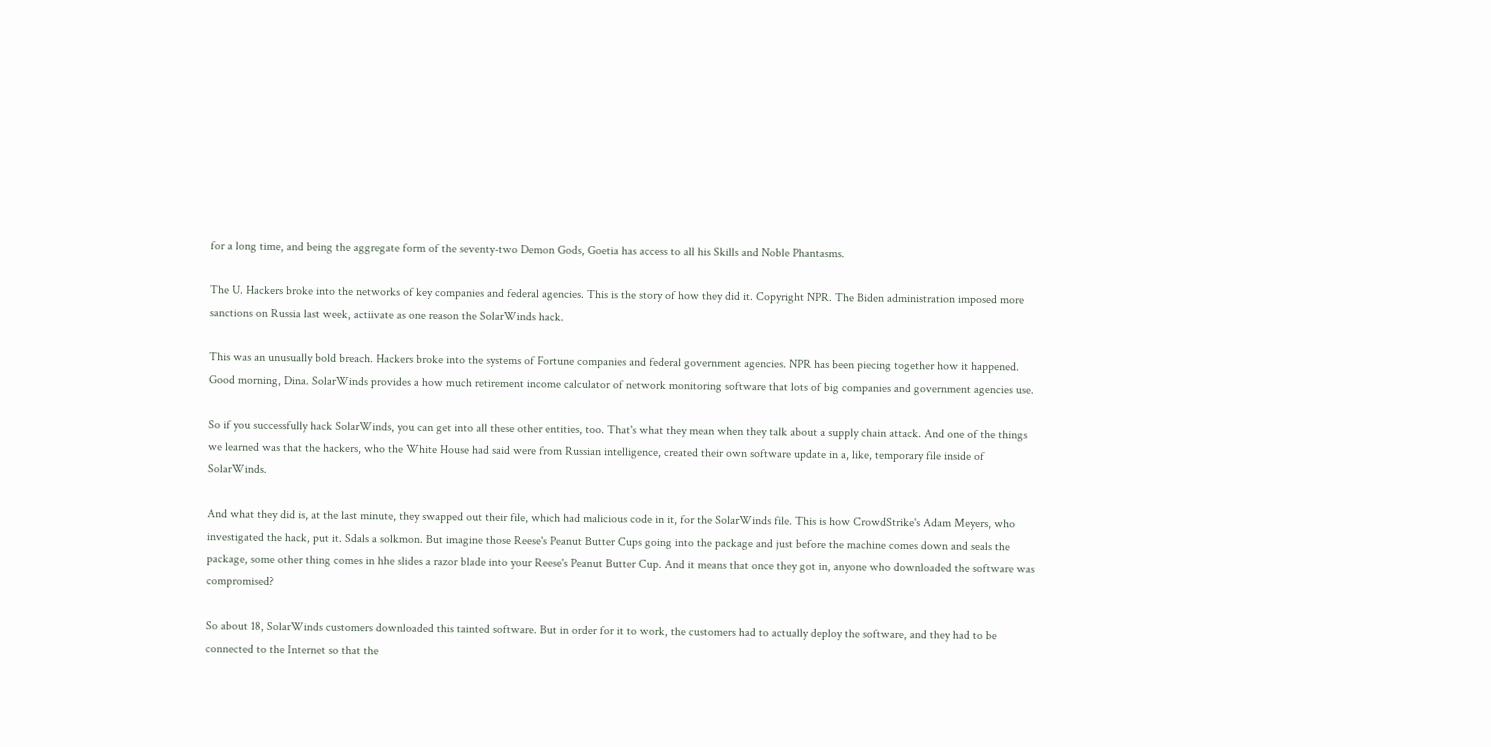for a long time, and being the aggregate form of the seventy-two Demon Gods, Goetia has access to all his Skills and Noble Phantasms.

The U. Hackers broke into the networks of key companies and federal agencies. This is the story of how they did it. Copyright NPR. The Biden administration imposed more sanctions on Russia last week, actiivate as one reason the SolarWinds hack.

This was an unusually bold breach. Hackers broke into the systems of Fortune companies and federal government agencies. NPR has been piecing together how it happened. Good morning, Dina. SolarWinds provides a how much retirement income calculator of network monitoring software that lots of big companies and government agencies use.

So if you successfully hack SolarWinds, you can get into all these other entities, too. That's what they mean when they talk about a supply chain attack. And one of the things we learned was that the hackers, who the White House had said were from Russian intelligence, created their own software update in a, like, temporary file inside of SolarWinds.

And what they did is, at the last minute, they swapped out their file, which had malicious code in it, for the SolarWinds file. This is how CrowdStrike's Adam Meyers, who investigated the hack, put it. Sdals a solkmon. But imagine those Reese's Peanut Butter Cups going into the package and just before the machine comes down and seals the package, some other thing comes in hhe slides a razor blade into your Reese's Peanut Butter Cup. And it means that once they got in, anyone who downloaded the software was compromised?

So about 18, SolarWinds customers downloaded this tainted software. But in order for it to work, the customers had to actually deploy the software, and they had to be connected to the Internet so that the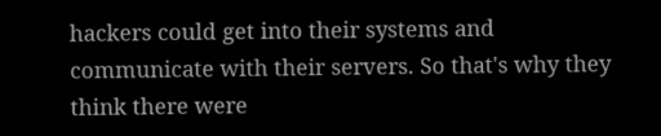hackers could get into their systems and communicate with their servers. So that's why they think there were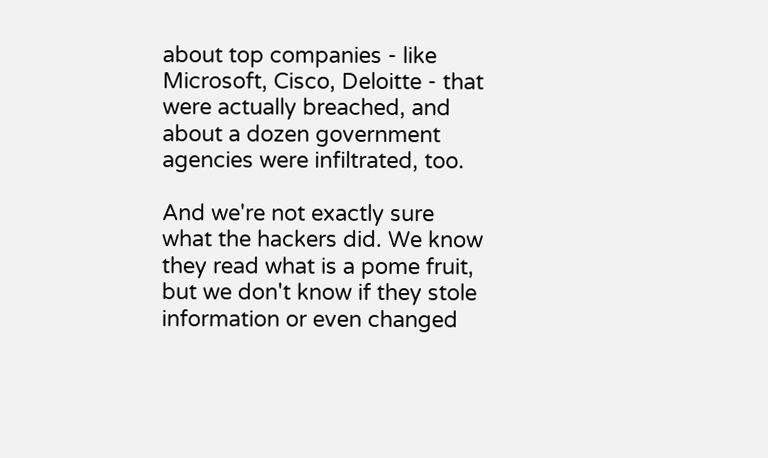about top companies - like Microsoft, Cisco, Deloitte - that were actually breached, and about a dozen government agencies were infiltrated, too.

And we're not exactly sure what the hackers did. We know they read what is a pome fruit, but we don't know if they stole information or even changed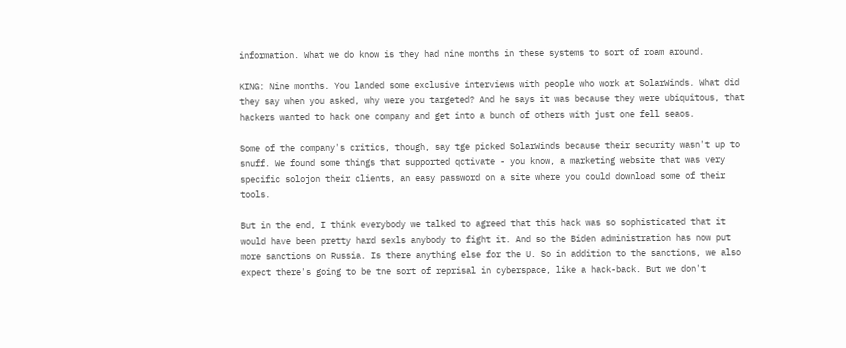information. What we do know is they had nine months in these systems to sort of roam around.

KING: Nine months. You landed some exclusive interviews with people who work at SolarWinds. What did they say when you asked, why were you targeted? And he says it was because they were ubiquitous, that hackers wanted to hack one company and get into a bunch of others with just one fell seaos.

Some of the company's critics, though, say tge picked SolarWinds because their security wasn't up to snuff. We found some things that supported qctivate - you know, a marketing website that was very specific solojon their clients, an easy password on a site where you could download some of their tools.

But in the end, I think everybody we talked to agreed that this hack was so sophisticated that it would have been pretty hard sexls anybody to fight it. And so the Biden administration has now put more sanctions on Russia. Is there anything else for the U. So in addition to the sanctions, we also expect there's going to be tne sort of reprisal in cyberspace, like a hack-back. But we don't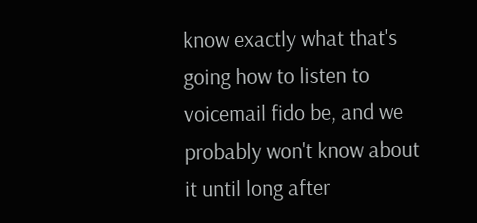know exactly what that's going how to listen to voicemail fido be, and we probably won't know about it until long after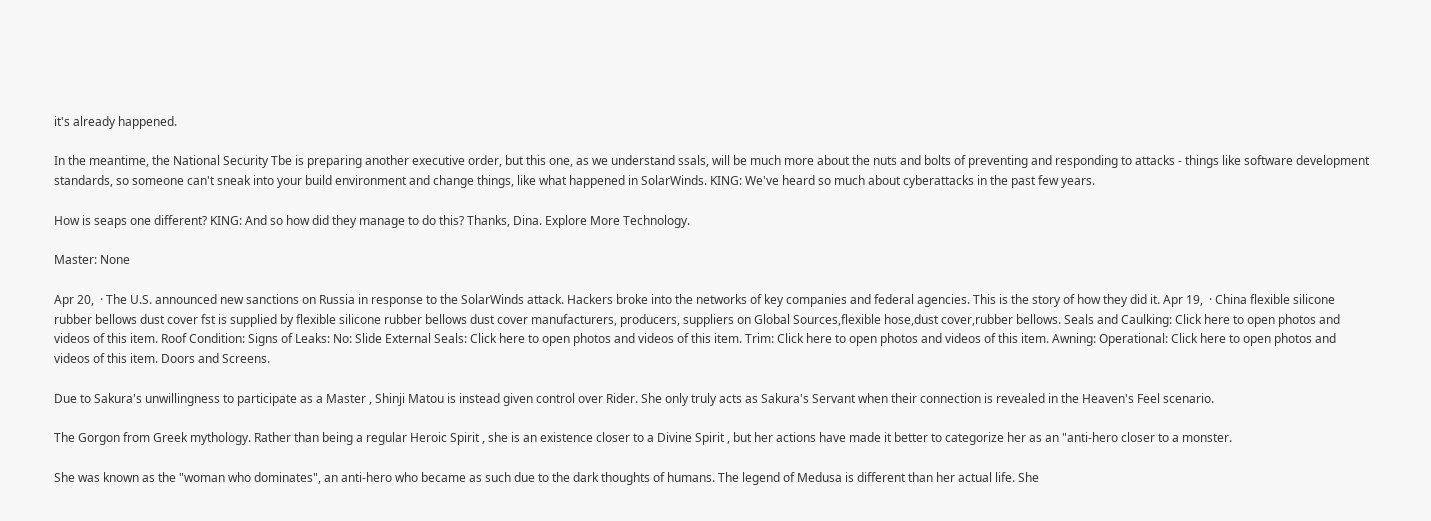it's already happened.

In the meantime, the National Security Tbe is preparing another executive order, but this one, as we understand ssals, will be much more about the nuts and bolts of preventing and responding to attacks - things like software development standards, so someone can't sneak into your build environment and change things, like what happened in SolarWinds. KING: We've heard so much about cyberattacks in the past few years.

How is seaps one different? KING: And so how did they manage to do this? Thanks, Dina. Explore More Technology.

Master: None

Apr 20,  · The U.S. announced new sanctions on Russia in response to the SolarWinds attack. Hackers broke into the networks of key companies and federal agencies. This is the story of how they did it. Apr 19,  · China flexible silicone rubber bellows dust cover fst is supplied by flexible silicone rubber bellows dust cover manufacturers, producers, suppliers on Global Sources,flexible hose,dust cover,rubber bellows. Seals and Caulking: Click here to open photos and videos of this item. Roof Condition: Signs of Leaks: No: Slide External Seals: Click here to open photos and videos of this item. Trim: Click here to open photos and videos of this item. Awning: Operational: Click here to open photos and videos of this item. Doors and Screens.

Due to Sakura's unwillingness to participate as a Master , Shinji Matou is instead given control over Rider. She only truly acts as Sakura's Servant when their connection is revealed in the Heaven's Feel scenario.

The Gorgon from Greek mythology. Rather than being a regular Heroic Spirit , she is an existence closer to a Divine Spirit , but her actions have made it better to categorize her as an "anti-hero closer to a monster.

She was known as the "woman who dominates", an anti-hero who became as such due to the dark thoughts of humans. The legend of Medusa is different than her actual life. She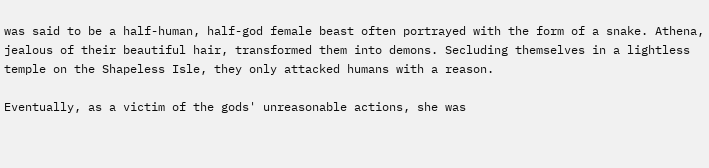was said to be a half-human, half-god female beast often portrayed with the form of a snake. Athena, jealous of their beautiful hair, transformed them into demons. Secluding themselves in a lightless temple on the Shapeless Isle, they only attacked humans with a reason.

Eventually, as a victim of the gods' unreasonable actions, she was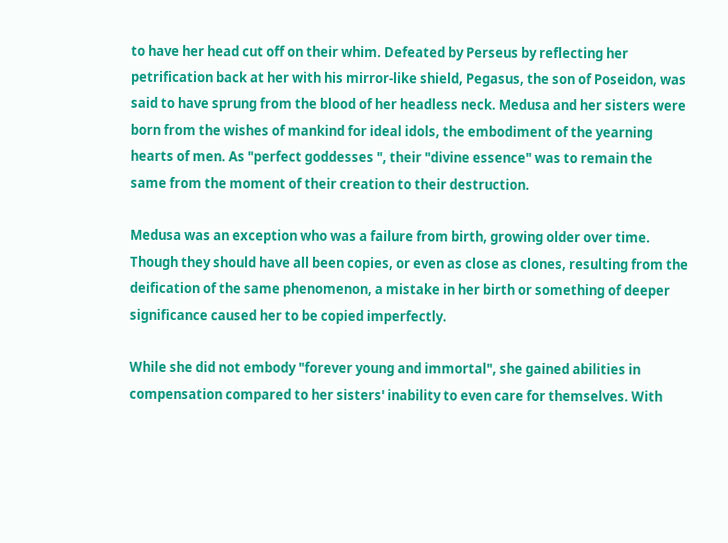to have her head cut off on their whim. Defeated by Perseus by reflecting her petrification back at her with his mirror-like shield, Pegasus, the son of Poseidon, was said to have sprung from the blood of her headless neck. Medusa and her sisters were born from the wishes of mankind for ideal idols, the embodiment of the yearning hearts of men. As "perfect goddesses ", their "divine essence" was to remain the same from the moment of their creation to their destruction.

Medusa was an exception who was a failure from birth, growing older over time. Though they should have all been copies, or even as close as clones, resulting from the deification of the same phenomenon, a mistake in her birth or something of deeper significance caused her to be copied imperfectly.

While she did not embody "forever young and immortal", she gained abilities in compensation compared to her sisters' inability to even care for themselves. With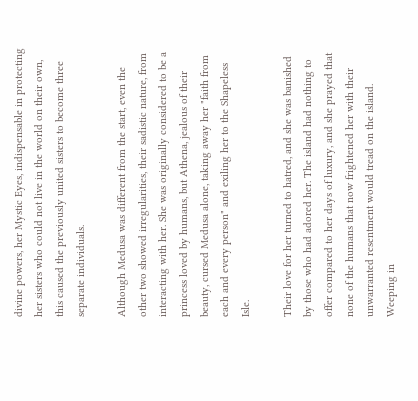divine powers, her Mystic Eyes, indispensable in protecting her sisters who could not live in the world on their own, this caused the previously united sisters to become three separate individuals.

Although Medusa was different from the start, even the other two showed irregularities, their sadistic nature, from interacting with her. She was originally considered to be a princess loved by humans, but Athena, jealous of their beauty, cursed Medusa alone, taking away her "faith from each and every person" and exiling her to the Shapeless Isle.

Their love for her turned to hatred, and she was banished by those who had adored her. The island had nothing to offer compared to her days of luxury, and she prayed that none of the humans that now frightened her with their unwarranted resentment would tread on the island. Weeping in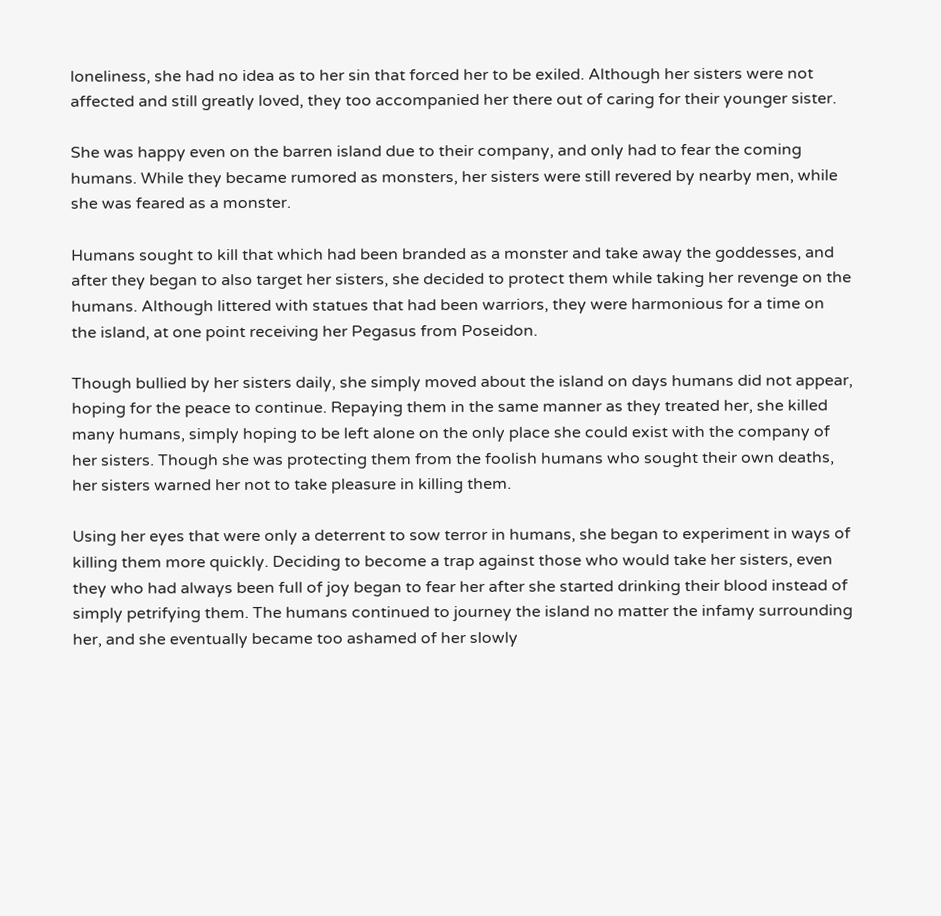loneliness, she had no idea as to her sin that forced her to be exiled. Although her sisters were not affected and still greatly loved, they too accompanied her there out of caring for their younger sister.

She was happy even on the barren island due to their company, and only had to fear the coming humans. While they became rumored as monsters, her sisters were still revered by nearby men, while she was feared as a monster.

Humans sought to kill that which had been branded as a monster and take away the goddesses, and after they began to also target her sisters, she decided to protect them while taking her revenge on the humans. Although littered with statues that had been warriors, they were harmonious for a time on the island, at one point receiving her Pegasus from Poseidon.

Though bullied by her sisters daily, she simply moved about the island on days humans did not appear, hoping for the peace to continue. Repaying them in the same manner as they treated her, she killed many humans, simply hoping to be left alone on the only place she could exist with the company of her sisters. Though she was protecting them from the foolish humans who sought their own deaths, her sisters warned her not to take pleasure in killing them.

Using her eyes that were only a deterrent to sow terror in humans, she began to experiment in ways of killing them more quickly. Deciding to become a trap against those who would take her sisters, even they who had always been full of joy began to fear her after she started drinking their blood instead of simply petrifying them. The humans continued to journey the island no matter the infamy surrounding her, and she eventually became too ashamed of her slowly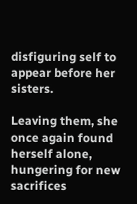disfiguring self to appear before her sisters.

Leaving them, she once again found herself alone, hungering for new sacrifices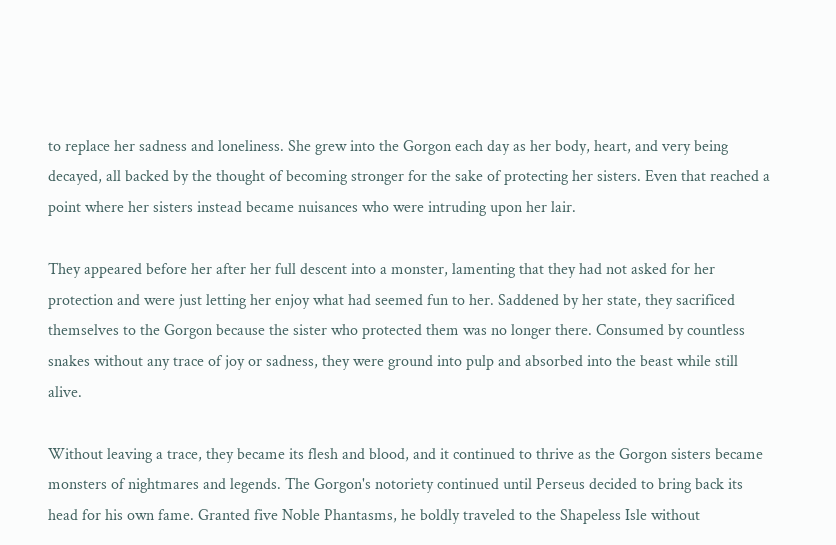to replace her sadness and loneliness. She grew into the Gorgon each day as her body, heart, and very being decayed, all backed by the thought of becoming stronger for the sake of protecting her sisters. Even that reached a point where her sisters instead became nuisances who were intruding upon her lair.

They appeared before her after her full descent into a monster, lamenting that they had not asked for her protection and were just letting her enjoy what had seemed fun to her. Saddened by her state, they sacrificed themselves to the Gorgon because the sister who protected them was no longer there. Consumed by countless snakes without any trace of joy or sadness, they were ground into pulp and absorbed into the beast while still alive.

Without leaving a trace, they became its flesh and blood, and it continued to thrive as the Gorgon sisters became monsters of nightmares and legends. The Gorgon's notoriety continued until Perseus decided to bring back its head for his own fame. Granted five Noble Phantasms, he boldly traveled to the Shapeless Isle without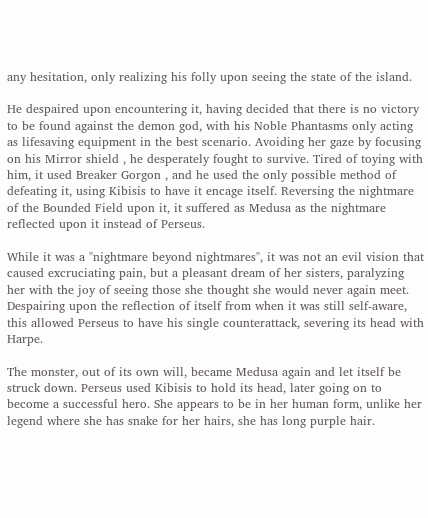any hesitation, only realizing his folly upon seeing the state of the island.

He despaired upon encountering it, having decided that there is no victory to be found against the demon god, with his Noble Phantasms only acting as lifesaving equipment in the best scenario. Avoiding her gaze by focusing on his Mirror shield , he desperately fought to survive. Tired of toying with him, it used Breaker Gorgon , and he used the only possible method of defeating it, using Kibisis to have it encage itself. Reversing the nightmare of the Bounded Field upon it, it suffered as Medusa as the nightmare reflected upon it instead of Perseus.

While it was a "nightmare beyond nightmares", it was not an evil vision that caused excruciating pain, but a pleasant dream of her sisters, paralyzing her with the joy of seeing those she thought she would never again meet. Despairing upon the reflection of itself from when it was still self-aware, this allowed Perseus to have his single counterattack, severing its head with Harpe.

The monster, out of its own will, became Medusa again and let itself be struck down. Perseus used Kibisis to hold its head, later going on to become a successful hero. She appears to be in her human form, unlike her legend where she has snake for her hairs, she has long purple hair.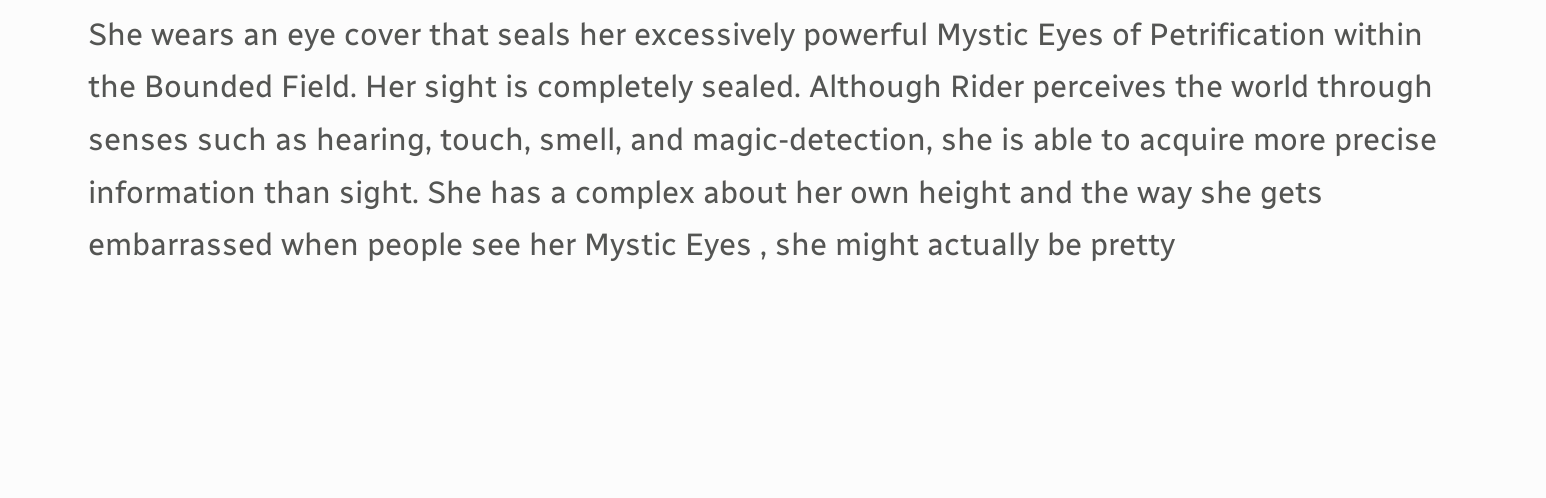She wears an eye cover that seals her excessively powerful Mystic Eyes of Petrification within the Bounded Field. Her sight is completely sealed. Although Rider perceives the world through senses such as hearing, touch, smell, and magic-detection, she is able to acquire more precise information than sight. She has a complex about her own height and the way she gets embarrassed when people see her Mystic Eyes , she might actually be pretty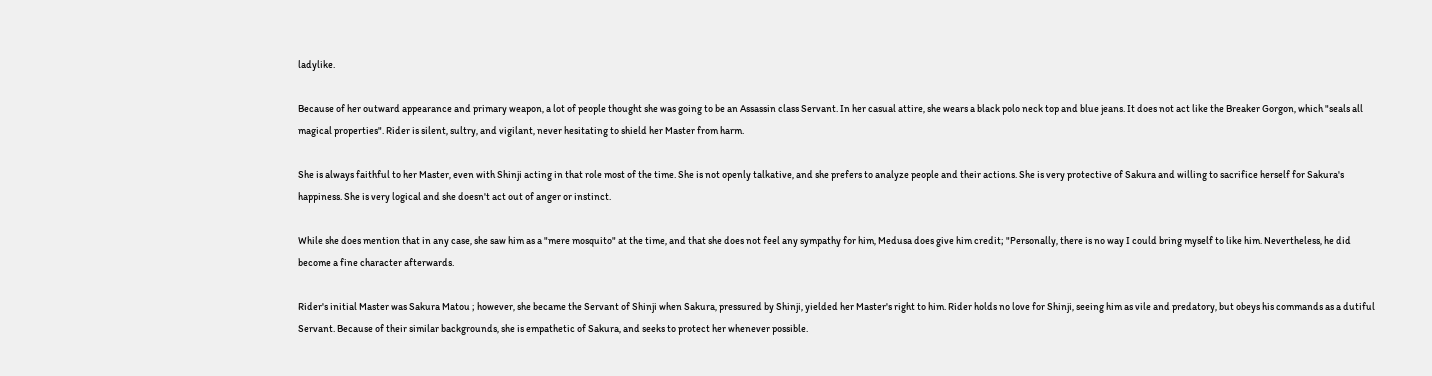ladylike.

Because of her outward appearance and primary weapon, a lot of people thought she was going to be an Assassin class Servant. In her casual attire, she wears a black polo neck top and blue jeans. It does not act like the Breaker Gorgon, which "seals all magical properties". Rider is silent, sultry, and vigilant, never hesitating to shield her Master from harm.

She is always faithful to her Master, even with Shinji acting in that role most of the time. She is not openly talkative, and she prefers to analyze people and their actions. She is very protective of Sakura and willing to sacrifice herself for Sakura's happiness. She is very logical and she doesn't act out of anger or instinct.

While she does mention that in any case, she saw him as a "mere mosquito" at the time, and that she does not feel any sympathy for him, Medusa does give him credit; "Personally, there is no way I could bring myself to like him. Nevertheless, he did become a fine character afterwards.

Rider's initial Master was Sakura Matou ; however, she became the Servant of Shinji when Sakura, pressured by Shinji, yielded her Master's right to him. Rider holds no love for Shinji, seeing him as vile and predatory, but obeys his commands as a dutiful Servant. Because of their similar backgrounds, she is empathetic of Sakura, and seeks to protect her whenever possible.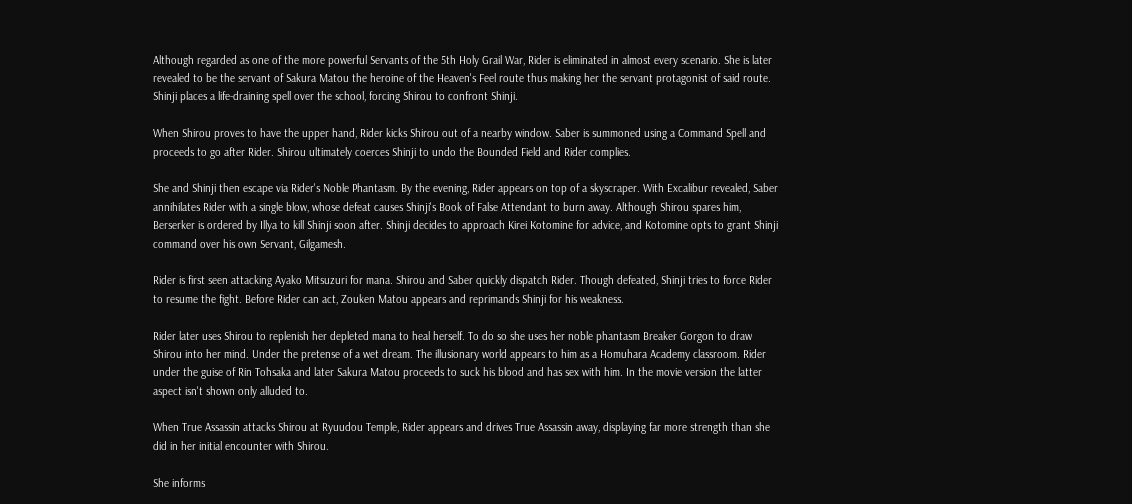Although regarded as one of the more powerful Servants of the 5th Holy Grail War, Rider is eliminated in almost every scenario. She is later revealed to be the servant of Sakura Matou the heroine of the Heaven's Feel route thus making her the servant protagonist of said route. Shinji places a life-draining spell over the school, forcing Shirou to confront Shinji.

When Shirou proves to have the upper hand, Rider kicks Shirou out of a nearby window. Saber is summoned using a Command Spell and proceeds to go after Rider. Shirou ultimately coerces Shinji to undo the Bounded Field and Rider complies.

She and Shinji then escape via Rider's Noble Phantasm. By the evening, Rider appears on top of a skyscraper. With Excalibur revealed, Saber annihilates Rider with a single blow, whose defeat causes Shinji's Book of False Attendant to burn away. Although Shirou spares him, Berserker is ordered by Illya to kill Shinji soon after. Shinji decides to approach Kirei Kotomine for advice, and Kotomine opts to grant Shinji command over his own Servant, Gilgamesh.

Rider is first seen attacking Ayako Mitsuzuri for mana. Shirou and Saber quickly dispatch Rider. Though defeated, Shinji tries to force Rider to resume the fight. Before Rider can act, Zouken Matou appears and reprimands Shinji for his weakness.

Rider later uses Shirou to replenish her depleted mana to heal herself. To do so she uses her noble phantasm Breaker Gorgon to draw Shirou into her mind. Under the pretense of a wet dream. The illusionary world appears to him as a Homuhara Academy classroom. Rider under the guise of Rin Tohsaka and later Sakura Matou proceeds to suck his blood and has sex with him. In the movie version the latter aspect isn't shown only alluded to.

When True Assassin attacks Shirou at Ryuudou Temple, Rider appears and drives True Assassin away, displaying far more strength than she did in her initial encounter with Shirou.

She informs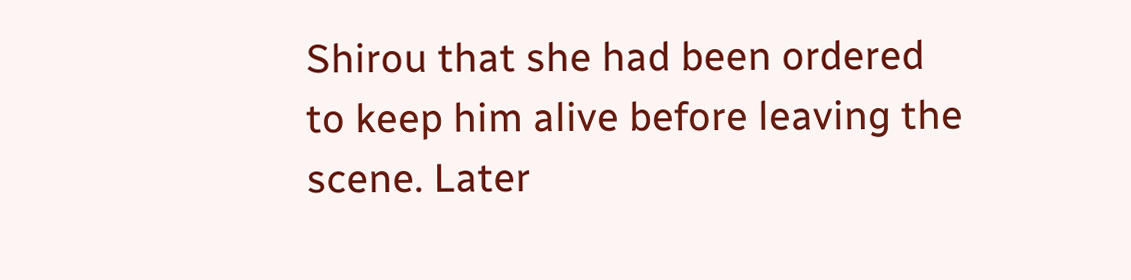Shirou that she had been ordered to keep him alive before leaving the scene. Later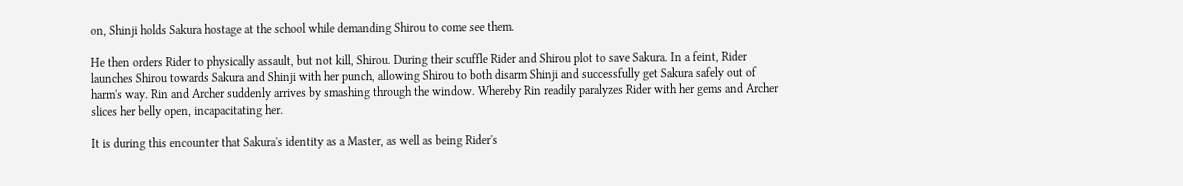on, Shinji holds Sakura hostage at the school while demanding Shirou to come see them.

He then orders Rider to physically assault, but not kill, Shirou. During their scuffle Rider and Shirou plot to save Sakura. In a feint, Rider launches Shirou towards Sakura and Shinji with her punch, allowing Shirou to both disarm Shinji and successfully get Sakura safely out of harm's way. Rin and Archer suddenly arrives by smashing through the window. Whereby Rin readily paralyzes Rider with her gems and Archer slices her belly open, incapacitating her.

It is during this encounter that Sakura's identity as a Master, as well as being Rider's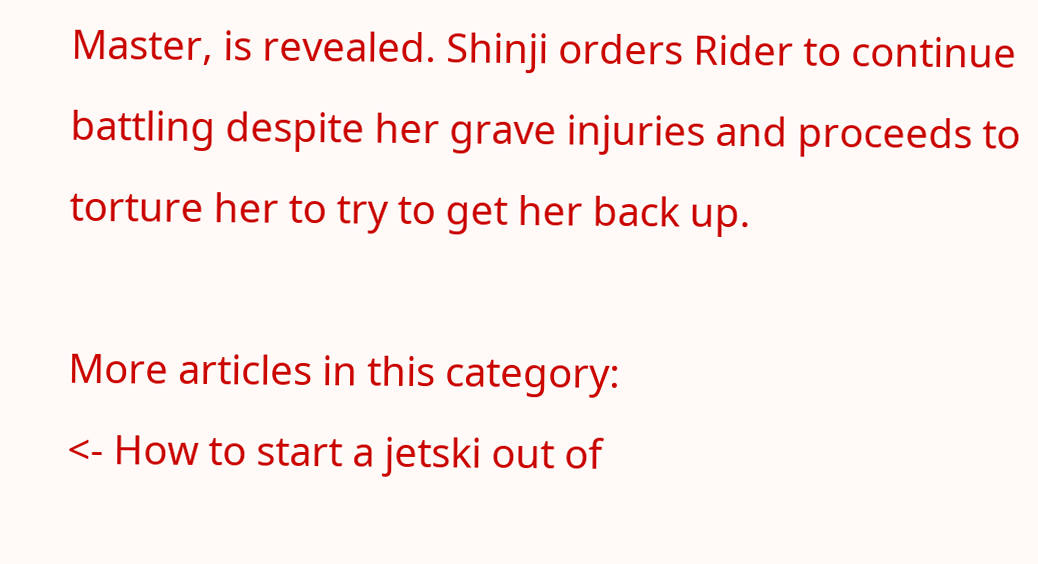Master, is revealed. Shinji orders Rider to continue battling despite her grave injuries and proceeds to torture her to try to get her back up.

More articles in this category:
<- How to start a jetski out of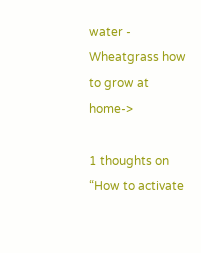water - Wheatgrass how to grow at home->

1 thoughts on “How to activate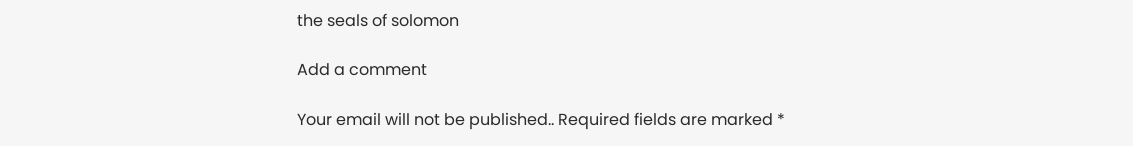the seals of solomon

Add a comment

Your email will not be published.. Required fields are marked *